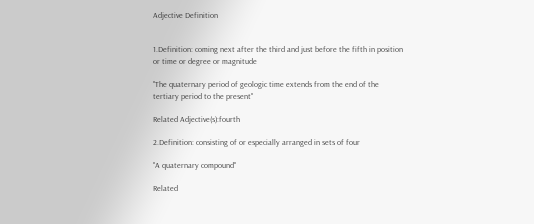Adjective Definition


1.Definition: coming next after the third and just before the fifth in position or time or degree or magnitude

"The quaternary period of geologic time extends from the end of the tertiary period to the present"

Related Adjective(s):fourth

2.Definition: consisting of or especially arranged in sets of four

"A quaternary compound"

Related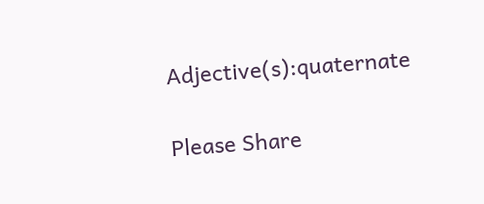Adjective(s):quaternate

Please Share